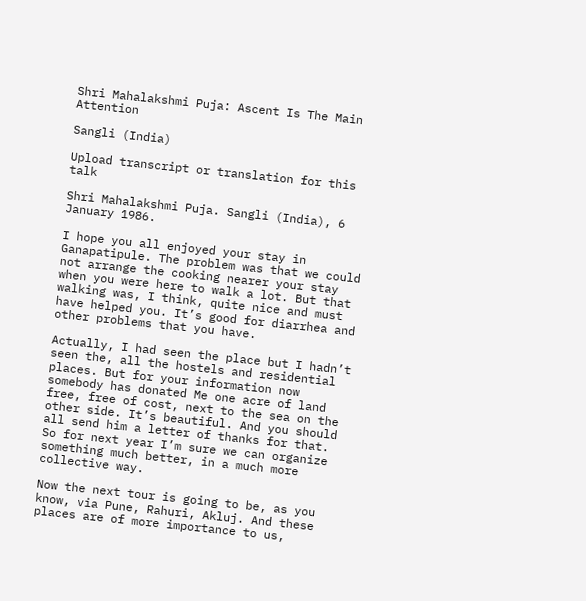Shri Mahalakshmi Puja: Ascent Is The Main Attention

Sangli (India)

Upload transcript or translation for this talk

Shri Mahalakshmi Puja. Sangli (India), 6 January 1986.

I hope you all enjoyed your stay in Ganapatipule. The problem was that we could not arrange the cooking nearer your stay when you were here to walk a lot. But that walking was, I think, quite nice and must have helped you. It’s good for diarrhea and other problems that you have.

Actually, I had seen the place but I hadn’t seen the, all the hostels and residential places. But for your information now somebody has donated Me one acre of land free, free of cost, next to the sea on the other side. It’s beautiful. And you should all send him a letter of thanks for that. So for next year I’m sure we can organize something much better, in a much more collective way.

Now the next tour is going to be, as you know, via Pune, Rahuri, Akluj. And these places are of more importance to us,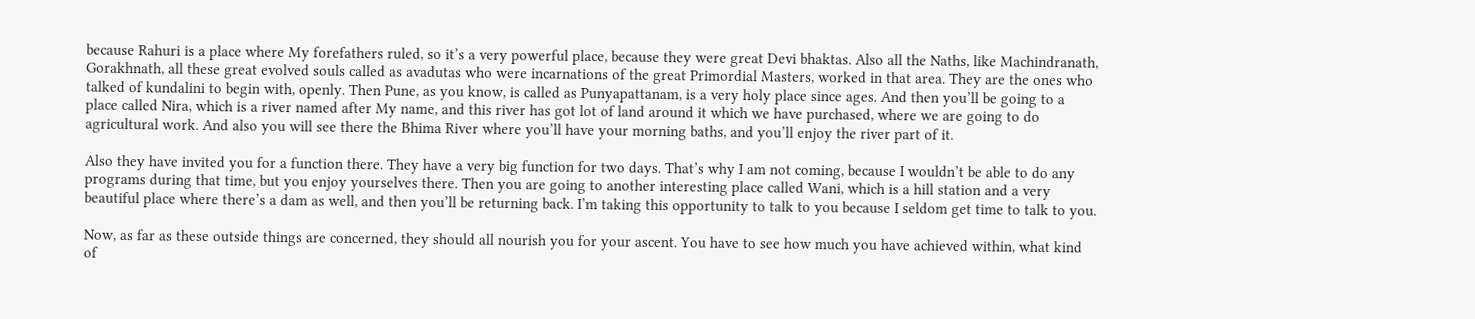because Rahuri is a place where My forefathers ruled, so it’s a very powerful place, because they were great Devi bhaktas. Also all the Naths, like Machindranath, Gorakhnath, all these great evolved souls called as avadutas who were incarnations of the great Primordial Masters, worked in that area. They are the ones who talked of kundalini to begin with, openly. Then Pune, as you know, is called as Punyapattanam, is a very holy place since ages. And then you’ll be going to a place called Nira, which is a river named after My name, and this river has got lot of land around it which we have purchased, where we are going to do agricultural work. And also you will see there the Bhima River where you’ll have your morning baths, and you’ll enjoy the river part of it.

Also they have invited you for a function there. They have a very big function for two days. That’s why I am not coming, because I wouldn’t be able to do any programs during that time, but you enjoy yourselves there. Then you are going to another interesting place called Wani, which is a hill station and a very beautiful place where there’s a dam as well, and then you’ll be returning back. I’m taking this opportunity to talk to you because I seldom get time to talk to you.

Now, as far as these outside things are concerned, they should all nourish you for your ascent. You have to see how much you have achieved within, what kind of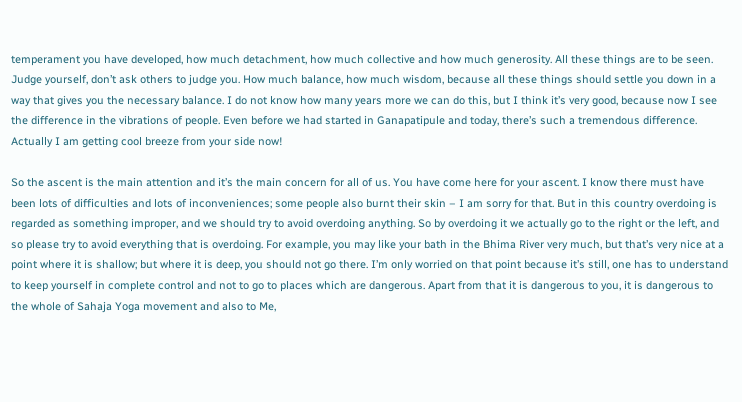temperament you have developed, how much detachment, how much collective and how much generosity. All these things are to be seen. Judge yourself, don’t ask others to judge you. How much balance, how much wisdom, because all these things should settle you down in a way that gives you the necessary balance. I do not know how many years more we can do this, but I think it’s very good, because now I see the difference in the vibrations of people. Even before we had started in Ganapatipule and today, there’s such a tremendous difference. Actually I am getting cool breeze from your side now!

So the ascent is the main attention and it’s the main concern for all of us. You have come here for your ascent. I know there must have been lots of difficulties and lots of inconveniences; some people also burnt their skin – I am sorry for that. But in this country overdoing is regarded as something improper, and we should try to avoid overdoing anything. So by overdoing it we actually go to the right or the left, and so please try to avoid everything that is overdoing. For example, you may like your bath in the Bhima River very much, but that’s very nice at a point where it is shallow; but where it is deep, you should not go there. I’m only worried on that point because it’s still, one has to understand to keep yourself in complete control and not to go to places which are dangerous. Apart from that it is dangerous to you, it is dangerous to the whole of Sahaja Yoga movement and also to Me,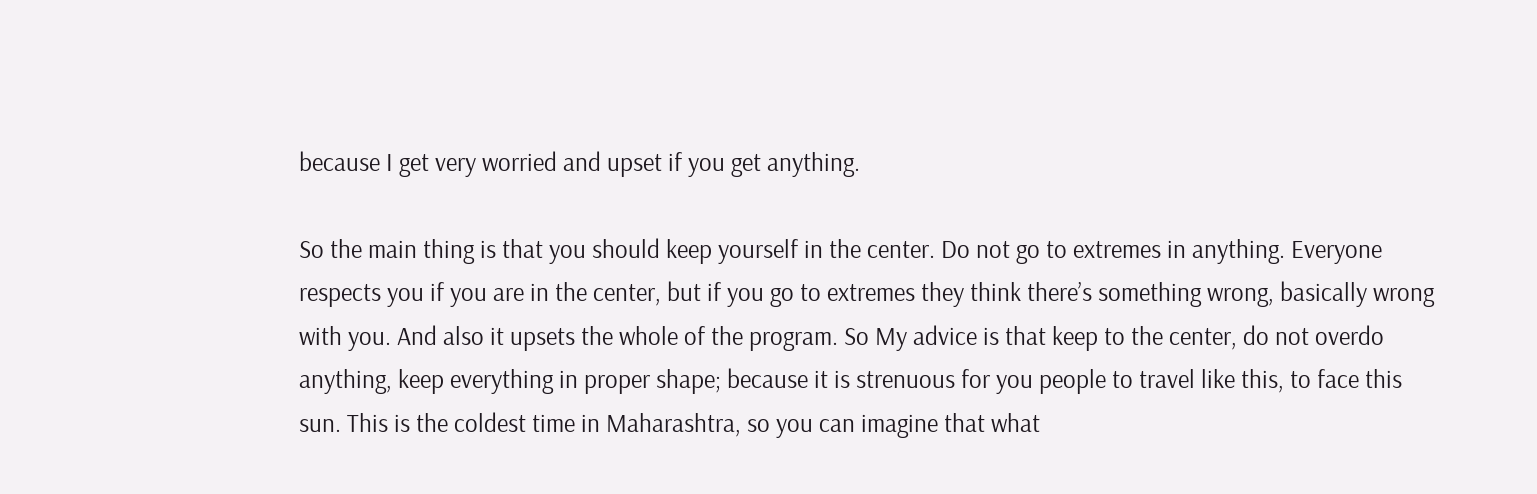because I get very worried and upset if you get anything.

So the main thing is that you should keep yourself in the center. Do not go to extremes in anything. Everyone respects you if you are in the center, but if you go to extremes they think there’s something wrong, basically wrong with you. And also it upsets the whole of the program. So My advice is that keep to the center, do not overdo anything, keep everything in proper shape; because it is strenuous for you people to travel like this, to face this sun. This is the coldest time in Maharashtra, so you can imagine that what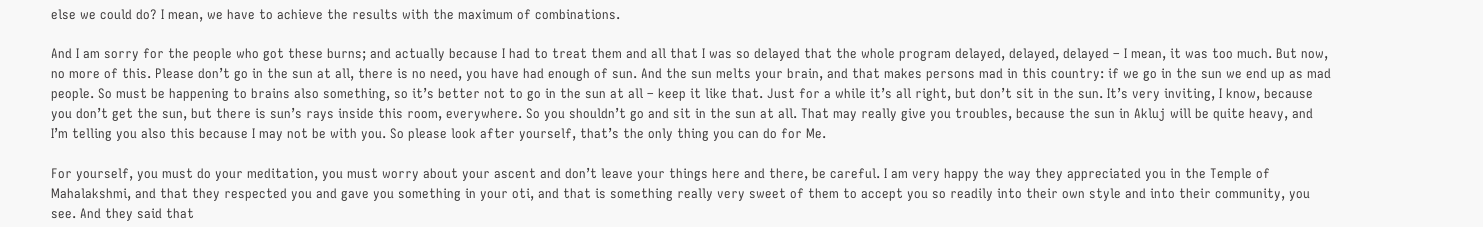else we could do? I mean, we have to achieve the results with the maximum of combinations.

And I am sorry for the people who got these burns; and actually because I had to treat them and all that I was so delayed that the whole program delayed, delayed, delayed – I mean, it was too much. But now, no more of this. Please don’t go in the sun at all, there is no need, you have had enough of sun. And the sun melts your brain, and that makes persons mad in this country: if we go in the sun we end up as mad people. So must be happening to brains also something, so it’s better not to go in the sun at all – keep it like that. Just for a while it’s all right, but don’t sit in the sun. It’s very inviting, I know, because you don’t get the sun, but there is sun’s rays inside this room, everywhere. So you shouldn’t go and sit in the sun at all. That may really give you troubles, because the sun in Akluj will be quite heavy, and I’m telling you also this because I may not be with you. So please look after yourself, that’s the only thing you can do for Me.

For yourself, you must do your meditation, you must worry about your ascent and don’t leave your things here and there, be careful. I am very happy the way they appreciated you in the Temple of Mahalakshmi, and that they respected you and gave you something in your oti, and that is something really very sweet of them to accept you so readily into their own style and into their community, you see. And they said that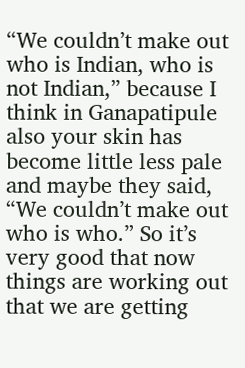“We couldn’t make out who is Indian, who is not Indian,” because I think in Ganapatipule also your skin has become little less pale and maybe they said, “We couldn’t make out who is who.” So it’s very good that now things are working out that we are getting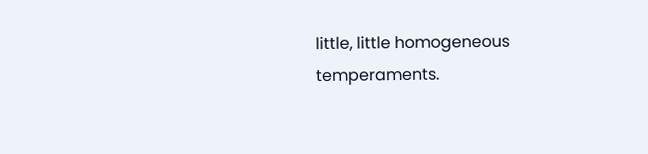little, little homogeneous temperaments.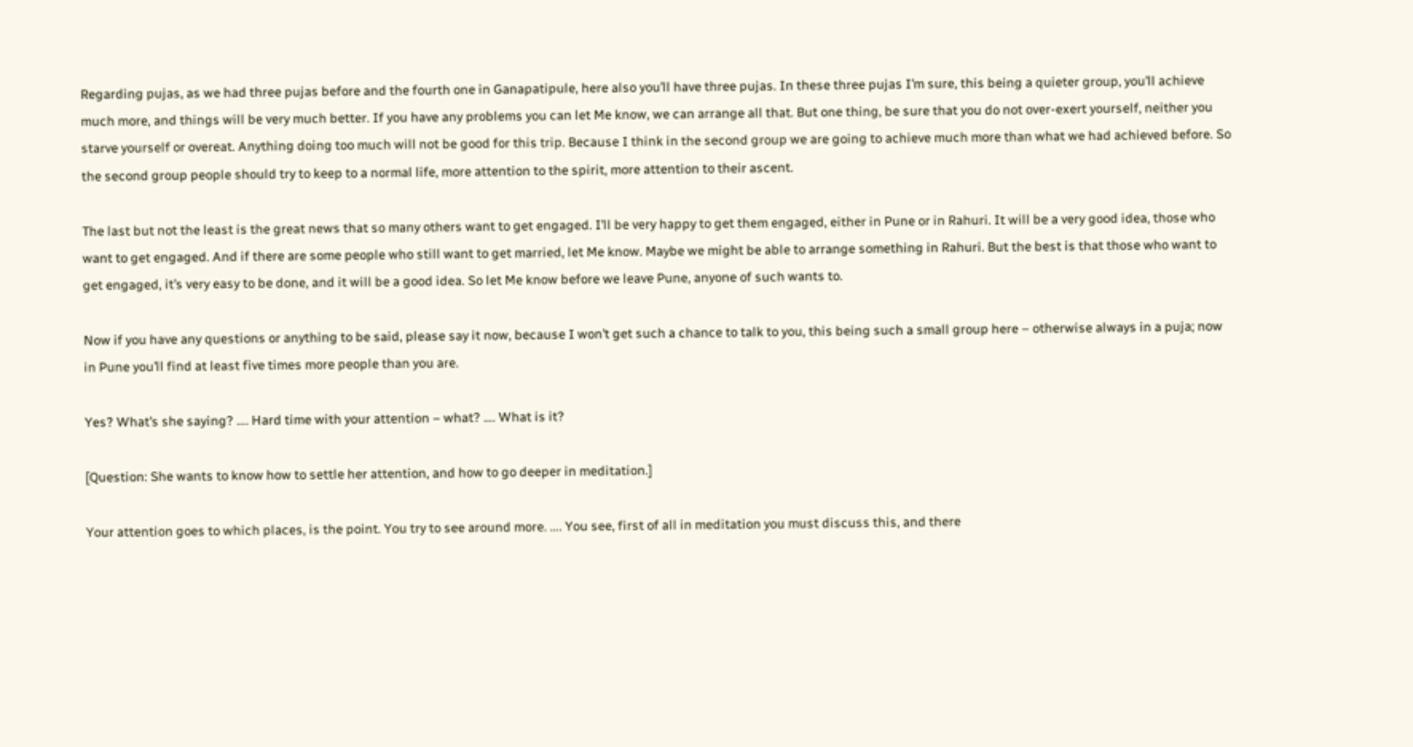Regarding pujas, as we had three pujas before and the fourth one in Ganapatipule, here also you’ll have three pujas. In these three pujas I’m sure, this being a quieter group, you’ll achieve much more, and things will be very much better. If you have any problems you can let Me know, we can arrange all that. But one thing, be sure that you do not over-exert yourself, neither you starve yourself or overeat. Anything doing too much will not be good for this trip. Because I think in the second group we are going to achieve much more than what we had achieved before. So the second group people should try to keep to a normal life, more attention to the spirit, more attention to their ascent.

The last but not the least is the great news that so many others want to get engaged. I’ll be very happy to get them engaged, either in Pune or in Rahuri. It will be a very good idea, those who want to get engaged. And if there are some people who still want to get married, let Me know. Maybe we might be able to arrange something in Rahuri. But the best is that those who want to get engaged, it’s very easy to be done, and it will be a good idea. So let Me know before we leave Pune, anyone of such wants to.

Now if you have any questions or anything to be said, please say it now, because I won’t get such a chance to talk to you, this being such a small group here – otherwise always in a puja; now in Pune you’ll find at least five times more people than you are.

Yes? What’s she saying? …. Hard time with your attention – what? …. What is it?

[Question: She wants to know how to settle her attention, and how to go deeper in meditation.]

Your attention goes to which places, is the point. You try to see around more. …. You see, first of all in meditation you must discuss this, and there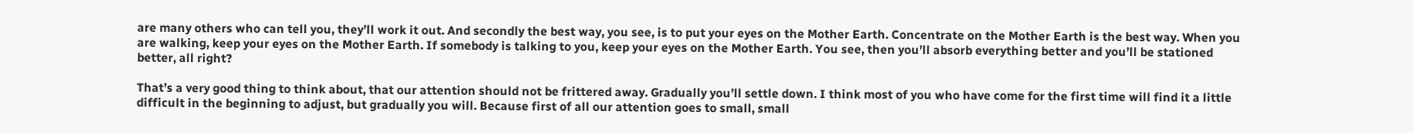are many others who can tell you, they’ll work it out. And secondly the best way, you see, is to put your eyes on the Mother Earth. Concentrate on the Mother Earth is the best way. When you are walking, keep your eyes on the Mother Earth. If somebody is talking to you, keep your eyes on the Mother Earth. You see, then you’ll absorb everything better and you’ll be stationed better, all right?

That’s a very good thing to think about, that our attention should not be frittered away. Gradually you’ll settle down. I think most of you who have come for the first time will find it a little difficult in the beginning to adjust, but gradually you will. Because first of all our attention goes to small, small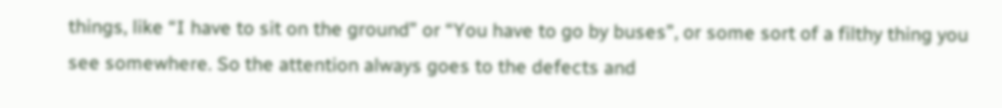things, like “I have to sit on the ground” or “You have to go by buses”, or some sort of a filthy thing you see somewhere. So the attention always goes to the defects and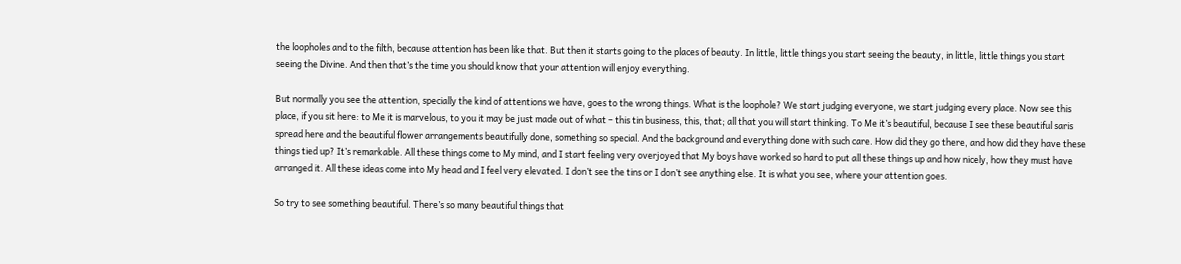the loopholes and to the filth, because attention has been like that. But then it starts going to the places of beauty. In little, little things you start seeing the beauty, in little, little things you start seeing the Divine. And then that’s the time you should know that your attention will enjoy everything.

But normally you see the attention, specially the kind of attentions we have, goes to the wrong things. What is the loophole? We start judging everyone, we start judging every place. Now see this place, if you sit here: to Me it is marvelous, to you it may be just made out of what – this tin business, this, that; all that you will start thinking. To Me it’s beautiful, because I see these beautiful saris spread here and the beautiful flower arrangements beautifully done, something so special. And the background and everything done with such care. How did they go there, and how did they have these things tied up? It’s remarkable. All these things come to My mind, and I start feeling very overjoyed that My boys have worked so hard to put all these things up and how nicely, how they must have arranged it. All these ideas come into My head and I feel very elevated. I don’t see the tins or I don’t see anything else. It is what you see, where your attention goes.

So try to see something beautiful. There’s so many beautiful things that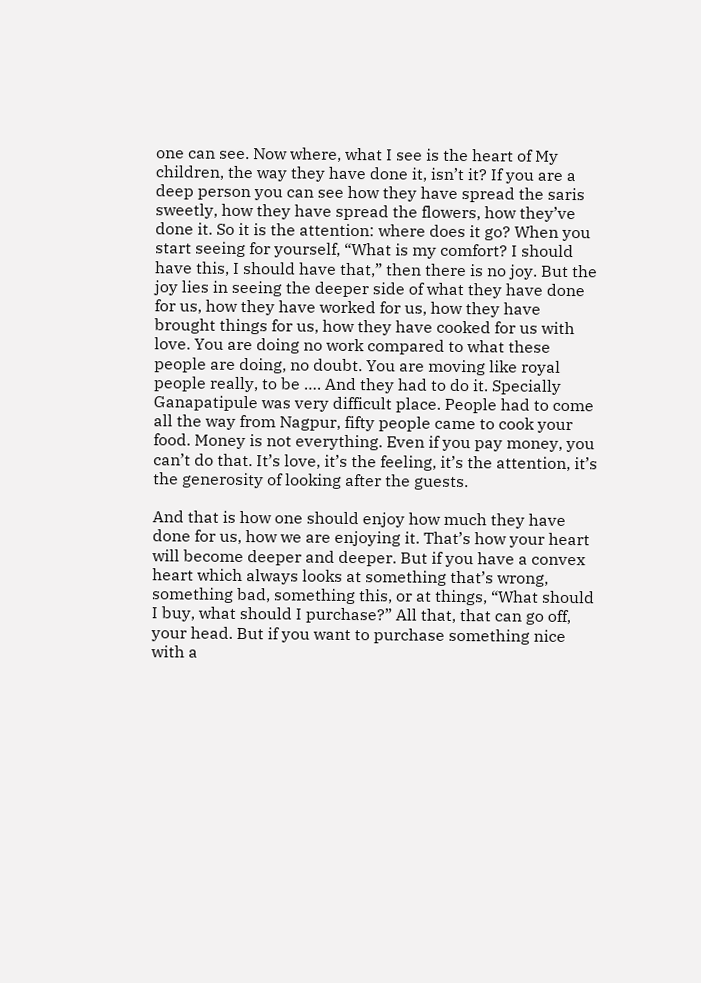one can see. Now where, what I see is the heart of My children, the way they have done it, isn’t it? If you are a deep person you can see how they have spread the saris sweetly, how they have spread the flowers, how they’ve done it. So it is the attention: where does it go? When you start seeing for yourself, “What is my comfort? I should have this, I should have that,” then there is no joy. But the joy lies in seeing the deeper side of what they have done for us, how they have worked for us, how they have brought things for us, how they have cooked for us with love. You are doing no work compared to what these people are doing, no doubt. You are moving like royal people really, to be …. And they had to do it. Specially Ganapatipule was very difficult place. People had to come all the way from Nagpur, fifty people came to cook your food. Money is not everything. Even if you pay money, you can’t do that. It’s love, it’s the feeling, it’s the attention, it’s the generosity of looking after the guests.

And that is how one should enjoy how much they have done for us, how we are enjoying it. That’s how your heart will become deeper and deeper. But if you have a convex heart which always looks at something that’s wrong, something bad, something this, or at things, “What should I buy, what should I purchase?” All that, that can go off, your head. But if you want to purchase something nice with a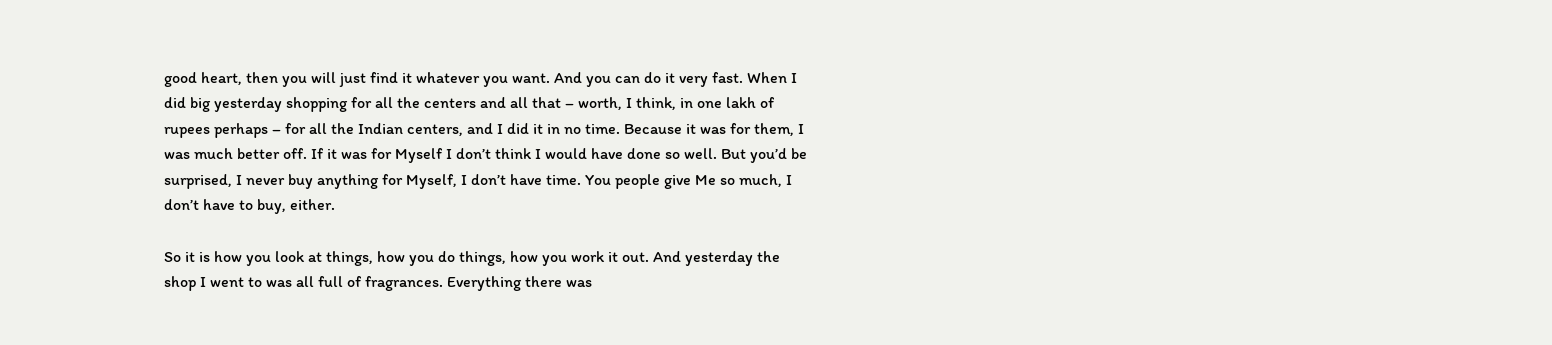good heart, then you will just find it whatever you want. And you can do it very fast. When I did big yesterday shopping for all the centers and all that – worth, I think, in one lakh of rupees perhaps – for all the Indian centers, and I did it in no time. Because it was for them, I was much better off. If it was for Myself I don’t think I would have done so well. But you’d be surprised, I never buy anything for Myself, I don’t have time. You people give Me so much, I don’t have to buy, either.

So it is how you look at things, how you do things, how you work it out. And yesterday the shop I went to was all full of fragrances. Everything there was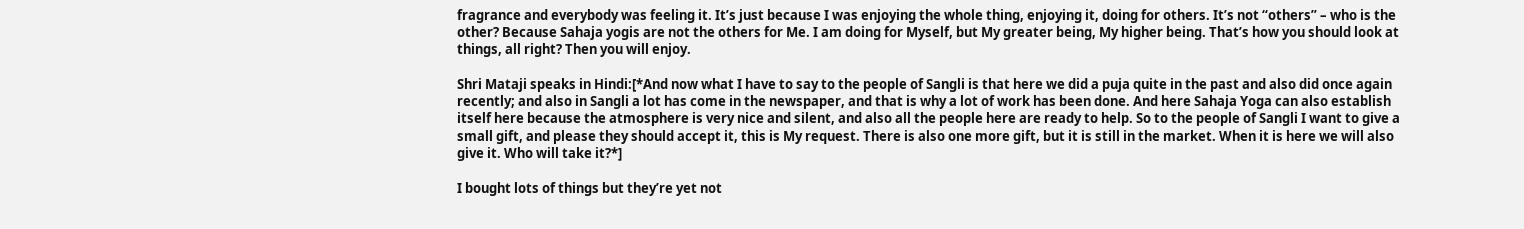fragrance and everybody was feeling it. It’s just because I was enjoying the whole thing, enjoying it, doing for others. It’s not “others” – who is the other? Because Sahaja yogis are not the others for Me. I am doing for Myself, but My greater being, My higher being. That’s how you should look at things, all right? Then you will enjoy.

Shri Mataji speaks in Hindi:[*And now what I have to say to the people of Sangli is that here we did a puja quite in the past and also did once again recently; and also in Sangli a lot has come in the newspaper, and that is why a lot of work has been done. And here Sahaja Yoga can also establish itself here because the atmosphere is very nice and silent, and also all the people here are ready to help. So to the people of Sangli I want to give a small gift, and please they should accept it, this is My request. There is also one more gift, but it is still in the market. When it is here we will also give it. Who will take it?*]

I bought lots of things but they’re yet not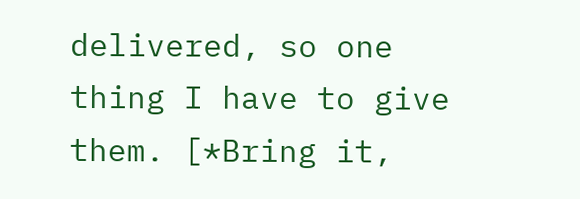delivered, so one thing I have to give them. [*Bring it,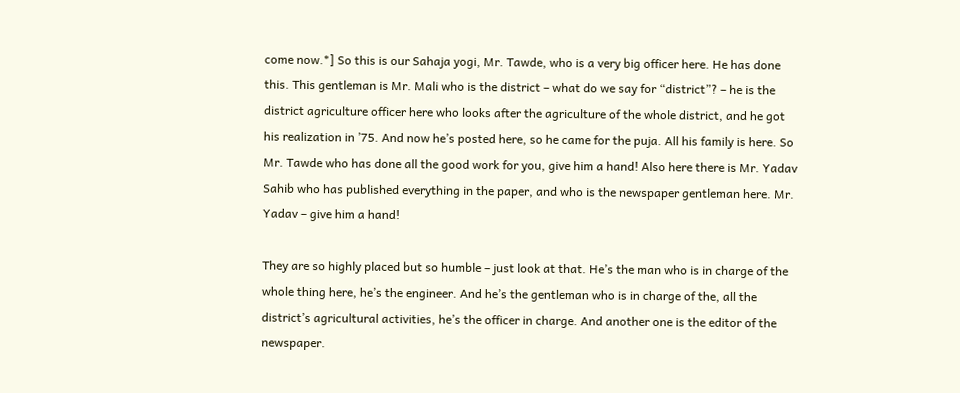come now.*] So this is our Sahaja yogi, Mr. Tawde, who is a very big officer here. He has done this. This gentleman is Mr. Mali who is the district – what do we say for “district”? – he is the district agriculture officer here who looks after the agriculture of the whole district, and he got his realization in ’75. And now he’s posted here, so he came for the puja. All his family is here. So Mr. Tawde who has done all the good work for you, give him a hand! Also here there is Mr. Yadav Sahib who has published everything in the paper, and who is the newspaper gentleman here. Mr. Yadav – give him a hand!

They are so highly placed but so humble – just look at that. He’s the man who is in charge of the whole thing here, he’s the engineer. And he’s the gentleman who is in charge of the, all the district’s agricultural activities, he’s the officer in charge. And another one is the editor of the newspaper.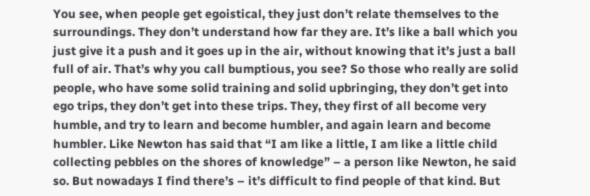You see, when people get egoistical, they just don’t relate themselves to the surroundings. They don’t understand how far they are. It’s like a ball which you just give it a push and it goes up in the air, without knowing that it’s just a ball full of air. That’s why you call bumptious, you see? So those who really are solid people, who have some solid training and solid upbringing, they don’t get into ego trips, they don’t get into these trips. They, they first of all become very humble, and try to learn and become humbler, and again learn and become humbler. Like Newton has said that “I am like a little, I am like a little child collecting pebbles on the shores of knowledge” – a person like Newton, he said so. But nowadays I find there’s – it’s difficult to find people of that kind. But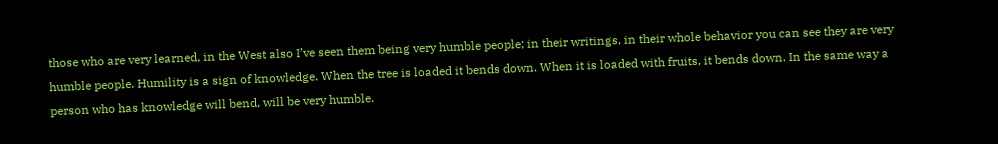those who are very learned, in the West also I’ve seen them being very humble people; in their writings, in their whole behavior you can see they are very humble people. Humility is a sign of knowledge. When the tree is loaded it bends down. When it is loaded with fruits, it bends down. In the same way a person who has knowledge will bend, will be very humble.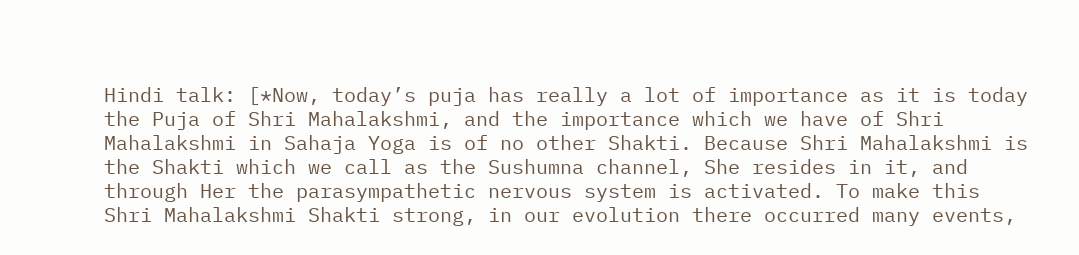Hindi talk: [*Now, today’s puja has really a lot of importance as it is today the Puja of Shri Mahalakshmi, and the importance which we have of Shri Mahalakshmi in Sahaja Yoga is of no other Shakti. Because Shri Mahalakshmi is the Shakti which we call as the Sushumna channel, She resides in it, and through Her the parasympathetic nervous system is activated. To make this Shri Mahalakshmi Shakti strong, in our evolution there occurred many events,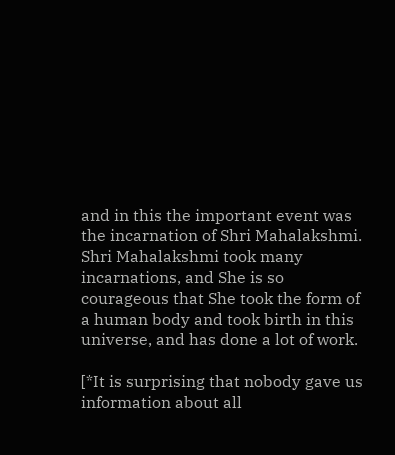and in this the important event was the incarnation of Shri Mahalakshmi. Shri Mahalakshmi took many incarnations, and She is so courageous that She took the form of a human body and took birth in this universe, and has done a lot of work.

[*It is surprising that nobody gave us information about all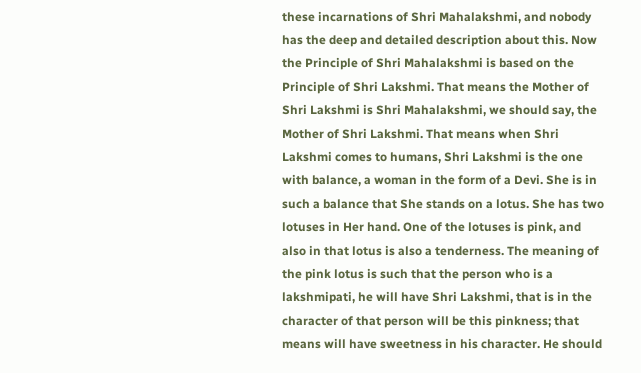these incarnations of Shri Mahalakshmi, and nobody has the deep and detailed description about this. Now the Principle of Shri Mahalakshmi is based on the Principle of Shri Lakshmi. That means the Mother of Shri Lakshmi is Shri Mahalakshmi, we should say, the Mother of Shri Lakshmi. That means when Shri Lakshmi comes to humans, Shri Lakshmi is the one with balance, a woman in the form of a Devi. She is in such a balance that She stands on a lotus. She has two lotuses in Her hand. One of the lotuses is pink, and also in that lotus is also a tenderness. The meaning of the pink lotus is such that the person who is a lakshmipati, he will have Shri Lakshmi, that is in the character of that person will be this pinkness; that means will have sweetness in his character. He should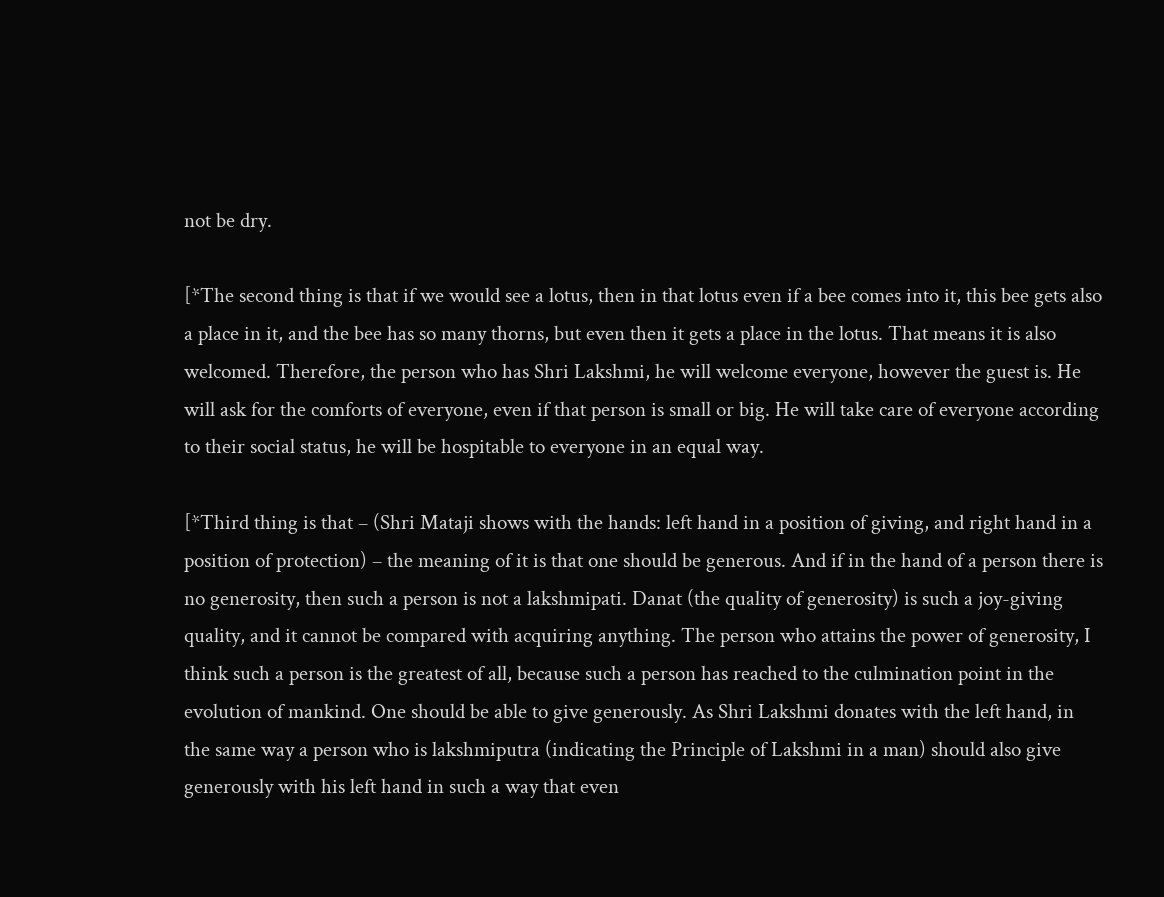not be dry.

[*The second thing is that if we would see a lotus, then in that lotus even if a bee comes into it, this bee gets also a place in it, and the bee has so many thorns, but even then it gets a place in the lotus. That means it is also welcomed. Therefore, the person who has Shri Lakshmi, he will welcome everyone, however the guest is. He will ask for the comforts of everyone, even if that person is small or big. He will take care of everyone according to their social status, he will be hospitable to everyone in an equal way.

[*Third thing is that – (Shri Mataji shows with the hands: left hand in a position of giving, and right hand in a position of protection) – the meaning of it is that one should be generous. And if in the hand of a person there is no generosity, then such a person is not a lakshmipati. Danat (the quality of generosity) is such a joy-giving quality, and it cannot be compared with acquiring anything. The person who attains the power of generosity, I think such a person is the greatest of all, because such a person has reached to the culmination point in the evolution of mankind. One should be able to give generously. As Shri Lakshmi donates with the left hand, in the same way a person who is lakshmiputra (indicating the Principle of Lakshmi in a man) should also give generously with his left hand in such a way that even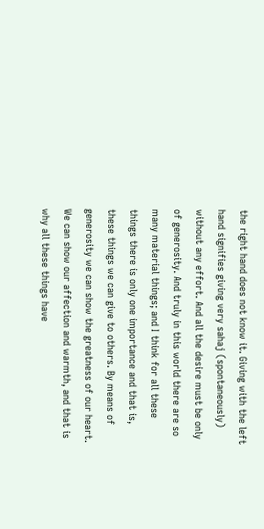the right hand does not know it. Giving with the left hand signifies giving very sahaj (spontaneously) without any effort. And all the desire must be only of generosity. And truly in this world there are so many material things; and I think for all these things there is only one importance and that is, these things we can give to others. By means of generosity we can show the greatness of our heart. We can show our affection and warmth, and that is why all these things have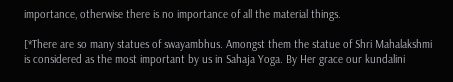importance, otherwise there is no importance of all the material things.

[*There are so many statues of swayambhus. Amongst them the statue of Shri Mahalakshmi is considered as the most important by us in Sahaja Yoga. By Her grace our kundalini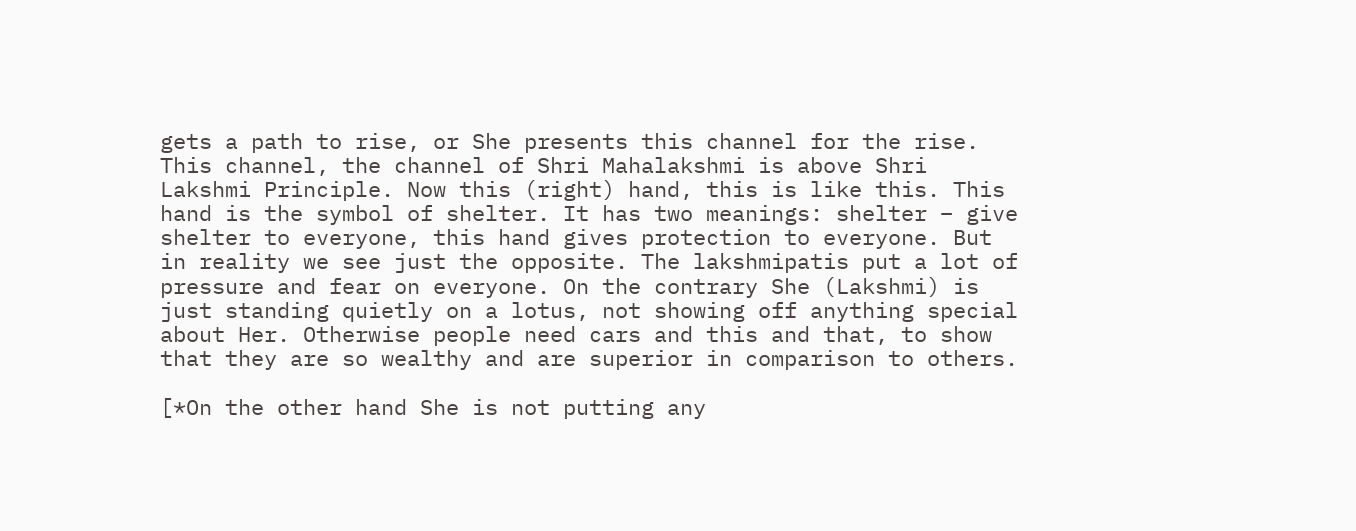gets a path to rise, or She presents this channel for the rise. This channel, the channel of Shri Mahalakshmi is above Shri Lakshmi Principle. Now this (right) hand, this is like this. This hand is the symbol of shelter. It has two meanings: shelter – give shelter to everyone, this hand gives protection to everyone. But in reality we see just the opposite. The lakshmipatis put a lot of pressure and fear on everyone. On the contrary She (Lakshmi) is just standing quietly on a lotus, not showing off anything special about Her. Otherwise people need cars and this and that, to show that they are so wealthy and are superior in comparison to others.

[*On the other hand She is not putting any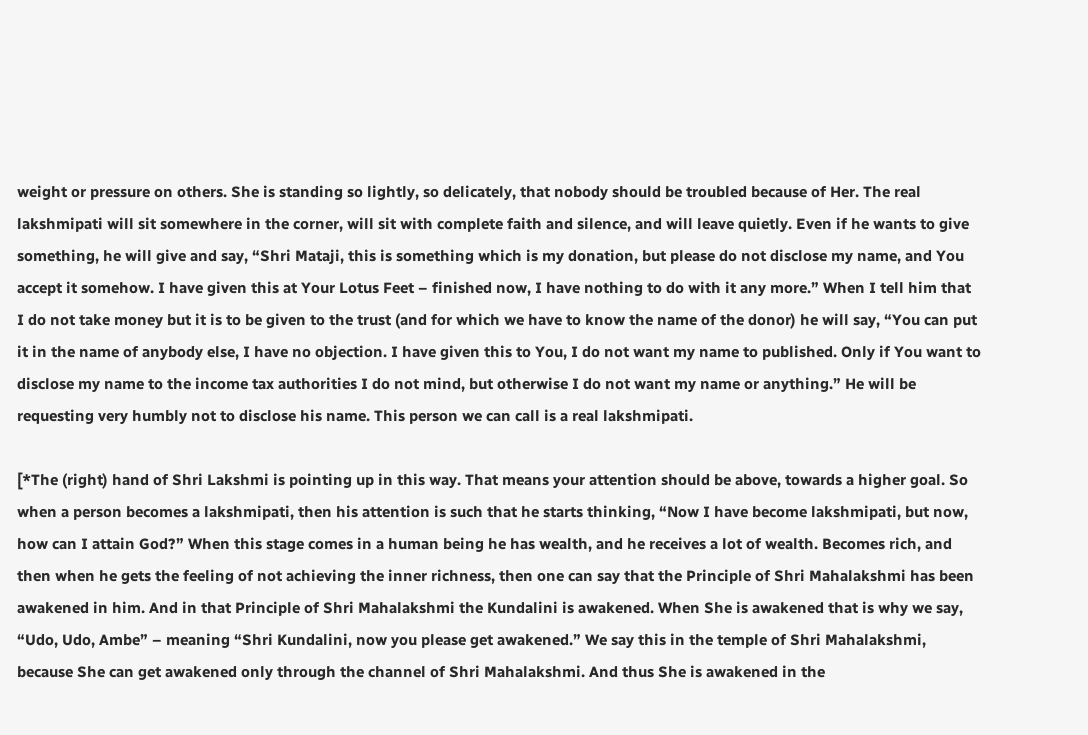weight or pressure on others. She is standing so lightly, so delicately, that nobody should be troubled because of Her. The real lakshmipati will sit somewhere in the corner, will sit with complete faith and silence, and will leave quietly. Even if he wants to give something, he will give and say, “Shri Mataji, this is something which is my donation, but please do not disclose my name, and You accept it somehow. I have given this at Your Lotus Feet – finished now, I have nothing to do with it any more.” When I tell him that I do not take money but it is to be given to the trust (and for which we have to know the name of the donor) he will say, “You can put it in the name of anybody else, I have no objection. I have given this to You, I do not want my name to published. Only if You want to disclose my name to the income tax authorities I do not mind, but otherwise I do not want my name or anything.” He will be requesting very humbly not to disclose his name. This person we can call is a real lakshmipati.

[*The (right) hand of Shri Lakshmi is pointing up in this way. That means your attention should be above, towards a higher goal. So when a person becomes a lakshmipati, then his attention is such that he starts thinking, “Now I have become lakshmipati, but now, how can I attain God?” When this stage comes in a human being he has wealth, and he receives a lot of wealth. Becomes rich, and then when he gets the feeling of not achieving the inner richness, then one can say that the Principle of Shri Mahalakshmi has been awakened in him. And in that Principle of Shri Mahalakshmi the Kundalini is awakened. When She is awakened that is why we say, “Udo, Udo, Ambe” – meaning “Shri Kundalini, now you please get awakened.” We say this in the temple of Shri Mahalakshmi, because She can get awakened only through the channel of Shri Mahalakshmi. And thus She is awakened in the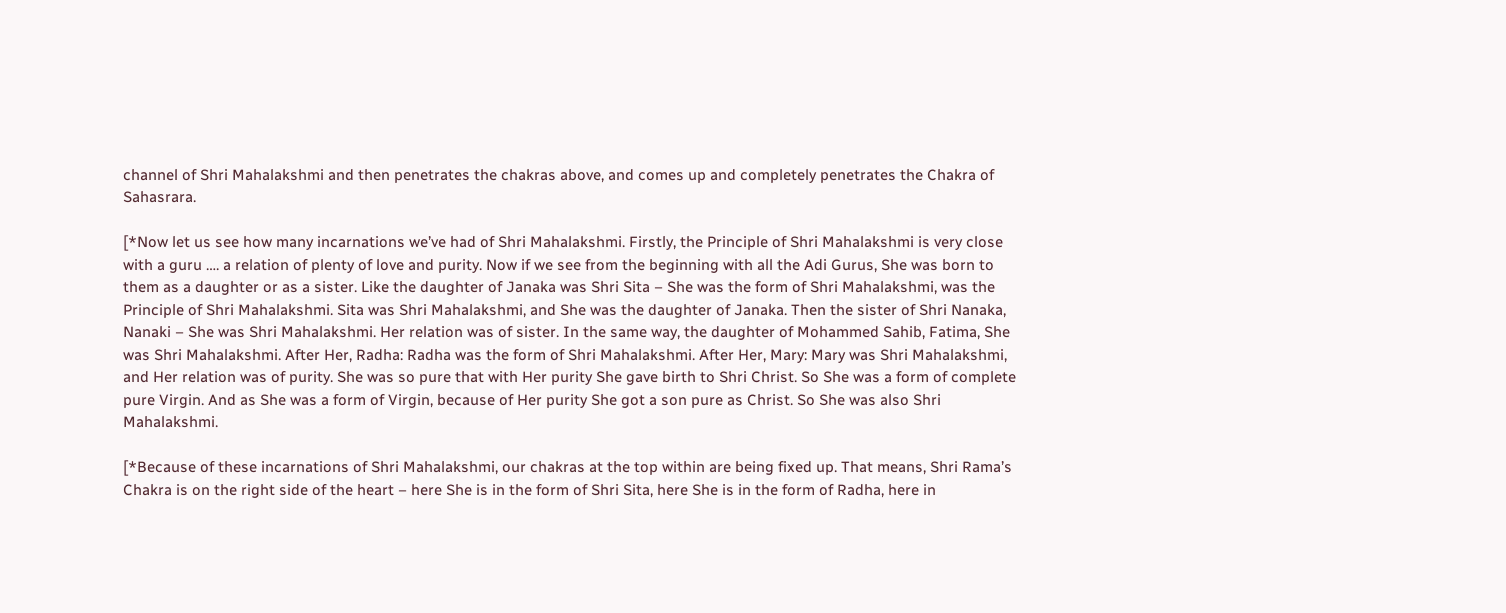channel of Shri Mahalakshmi and then penetrates the chakras above, and comes up and completely penetrates the Chakra of Sahasrara.

[*Now let us see how many incarnations we’ve had of Shri Mahalakshmi. Firstly, the Principle of Shri Mahalakshmi is very close with a guru …. a relation of plenty of love and purity. Now if we see from the beginning with all the Adi Gurus, She was born to them as a daughter or as a sister. Like the daughter of Janaka was Shri Sita – She was the form of Shri Mahalakshmi, was the Principle of Shri Mahalakshmi. Sita was Shri Mahalakshmi, and She was the daughter of Janaka. Then the sister of Shri Nanaka, Nanaki – She was Shri Mahalakshmi. Her relation was of sister. In the same way, the daughter of Mohammed Sahib, Fatima, She was Shri Mahalakshmi. After Her, Radha: Radha was the form of Shri Mahalakshmi. After Her, Mary: Mary was Shri Mahalakshmi, and Her relation was of purity. She was so pure that with Her purity She gave birth to Shri Christ. So She was a form of complete pure Virgin. And as She was a form of Virgin, because of Her purity She got a son pure as Christ. So She was also Shri Mahalakshmi.

[*Because of these incarnations of Shri Mahalakshmi, our chakras at the top within are being fixed up. That means, Shri Rama’s Chakra is on the right side of the heart – here She is in the form of Shri Sita, here She is in the form of Radha, here in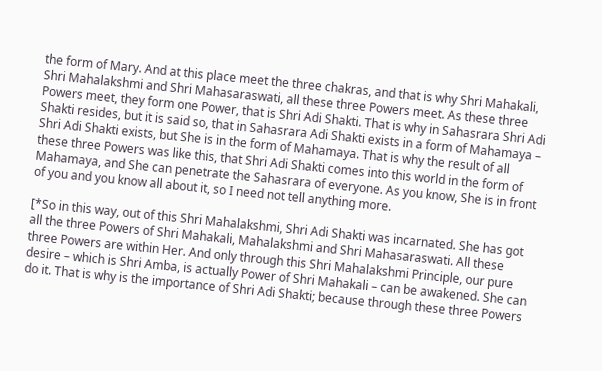the form of Mary. And at this place meet the three chakras, and that is why Shri Mahakali, Shri Mahalakshmi and Shri Mahasaraswati, all these three Powers meet. As these three Powers meet, they form one Power, that is Shri Adi Shakti. That is why in Sahasrara Shri Adi Shakti resides, but it is said so, that in Sahasrara Adi Shakti exists in a form of Mahamaya – Shri Adi Shakti exists, but She is in the form of Mahamaya. That is why the result of all these three Powers was like this, that Shri Adi Shakti comes into this world in the form of Mahamaya, and She can penetrate the Sahasrara of everyone. As you know, She is in front of you and you know all about it, so I need not tell anything more.

[*So in this way, out of this Shri Mahalakshmi, Shri Adi Shakti was incarnated. She has got all the three Powers of Shri Mahakali, Mahalakshmi and Shri Mahasaraswati. All these three Powers are within Her. And only through this Shri Mahalakshmi Principle, our pure desire – which is Shri Amba, is actually Power of Shri Mahakali – can be awakened. She can do it. That is why is the importance of Shri Adi Shakti; because through these three Powers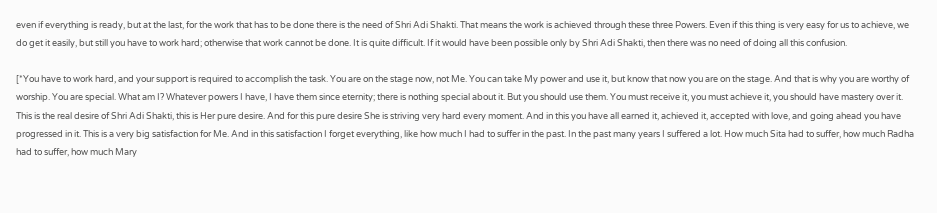even if everything is ready, but at the last, for the work that has to be done there is the need of Shri Adi Shakti. That means the work is achieved through these three Powers. Even if this thing is very easy for us to achieve, we do get it easily, but still you have to work hard; otherwise that work cannot be done. It is quite difficult. If it would have been possible only by Shri Adi Shakti, then there was no need of doing all this confusion.

[*You have to work hard, and your support is required to accomplish the task. You are on the stage now, not Me. You can take My power and use it, but know that now you are on the stage. And that is why you are worthy of worship. You are special. What am I? Whatever powers I have, I have them since eternity; there is nothing special about it. But you should use them. You must receive it, you must achieve it, you should have mastery over it. This is the real desire of Shri Adi Shakti, this is Her pure desire. And for this pure desire She is striving very hard every moment. And in this you have all earned it, achieved it, accepted with love, and going ahead you have progressed in it. This is a very big satisfaction for Me. And in this satisfaction I forget everything, like how much I had to suffer in the past. In the past many years I suffered a lot. How much Sita had to suffer, how much Radha had to suffer, how much Mary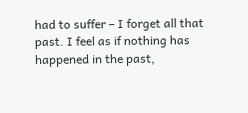had to suffer – I forget all that past. I feel as if nothing has happened in the past,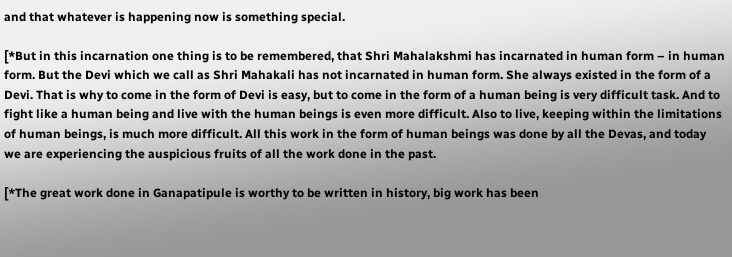and that whatever is happening now is something special.

[*But in this incarnation one thing is to be remembered, that Shri Mahalakshmi has incarnated in human form – in human form. But the Devi which we call as Shri Mahakali has not incarnated in human form. She always existed in the form of a Devi. That is why to come in the form of Devi is easy, but to come in the form of a human being is very difficult task. And to fight like a human being and live with the human beings is even more difficult. Also to live, keeping within the limitations of human beings, is much more difficult. All this work in the form of human beings was done by all the Devas, and today we are experiencing the auspicious fruits of all the work done in the past.

[*The great work done in Ganapatipule is worthy to be written in history, big work has been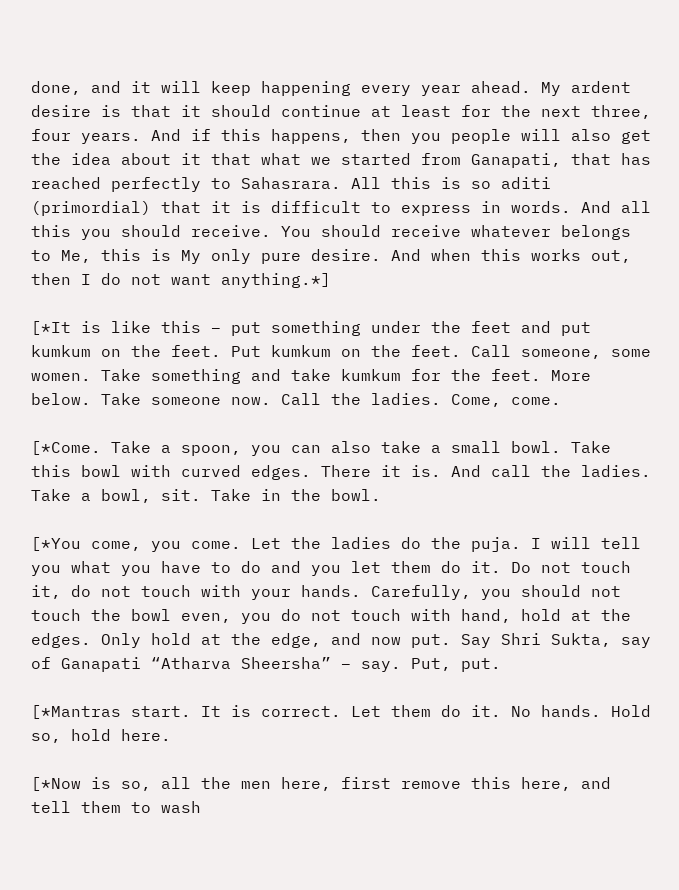done, and it will keep happening every year ahead. My ardent desire is that it should continue at least for the next three, four years. And if this happens, then you people will also get the idea about it that what we started from Ganapati, that has reached perfectly to Sahasrara. All this is so aditi (primordial) that it is difficult to express in words. And all this you should receive. You should receive whatever belongs to Me, this is My only pure desire. And when this works out, then I do not want anything.*]

[*It is like this – put something under the feet and put kumkum on the feet. Put kumkum on the feet. Call someone, some women. Take something and take kumkum for the feet. More below. Take someone now. Call the ladies. Come, come.

[*Come. Take a spoon, you can also take a small bowl. Take this bowl with curved edges. There it is. And call the ladies. Take a bowl, sit. Take in the bowl.

[*You come, you come. Let the ladies do the puja. I will tell you what you have to do and you let them do it. Do not touch it, do not touch with your hands. Carefully, you should not touch the bowl even, you do not touch with hand, hold at the edges. Only hold at the edge, and now put. Say Shri Sukta, say of Ganapati “Atharva Sheersha” – say. Put, put.

[*Mantras start. It is correct. Let them do it. No hands. Hold so, hold here.

[*Now is so, all the men here, first remove this here, and tell them to wash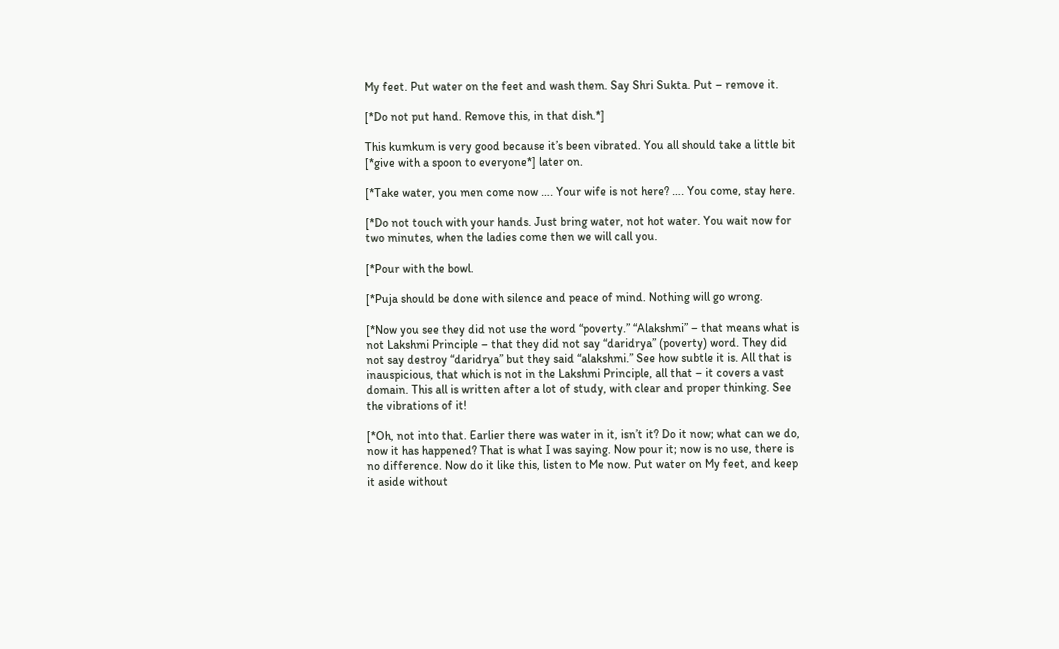My feet. Put water on the feet and wash them. Say Shri Sukta. Put – remove it.

[*Do not put hand. Remove this, in that dish.*]

This kumkum is very good because it’s been vibrated. You all should take a little bit [*give with a spoon to everyone*] later on.

[*Take water, you men come now …. Your wife is not here? …. You come, stay here.

[*Do not touch with your hands. Just bring water, not hot water. You wait now for two minutes, when the ladies come then we will call you.

[*Pour with the bowl.

[*Puja should be done with silence and peace of mind. Nothing will go wrong.

[*Now you see they did not use the word “poverty.” “Alakshmi” – that means what is not Lakshmi Principle – that they did not say “daridrya” (poverty) word. They did not say destroy “daridrya” but they said “alakshmi.” See how subtle it is. All that is inauspicious, that which is not in the Lakshmi Principle, all that – it covers a vast domain. This all is written after a lot of study, with clear and proper thinking. See the vibrations of it!

[*Oh, not into that. Earlier there was water in it, isn’t it? Do it now; what can we do, now it has happened? That is what I was saying. Now pour it; now is no use, there is no difference. Now do it like this, listen to Me now. Put water on My feet, and keep it aside without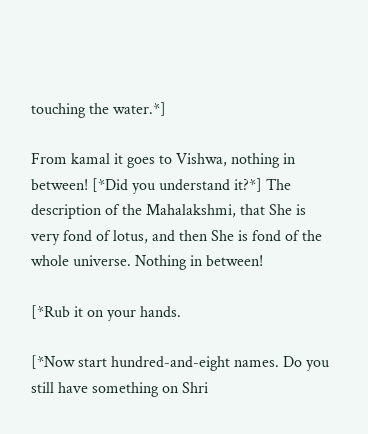touching the water.*]

From kamal it goes to Vishwa, nothing in between! [*Did you understand it?*] The description of the Mahalakshmi, that She is very fond of lotus, and then She is fond of the whole universe. Nothing in between!

[*Rub it on your hands.

[*Now start hundred-and-eight names. Do you still have something on Shri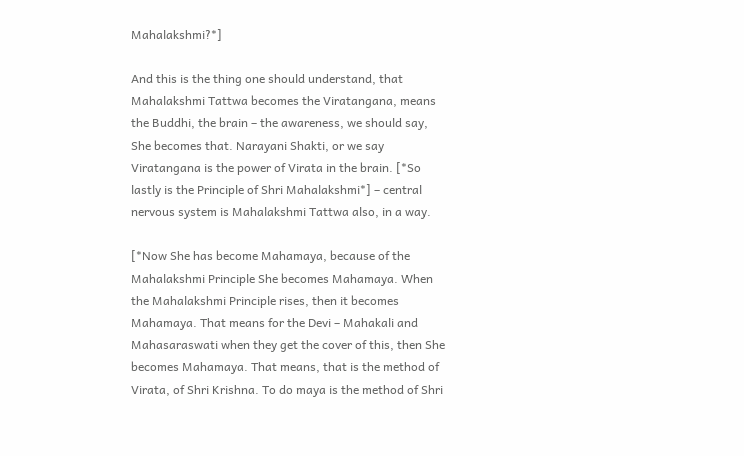Mahalakshmi?*]

And this is the thing one should understand, that Mahalakshmi Tattwa becomes the Viratangana, means the Buddhi, the brain – the awareness, we should say, She becomes that. Narayani Shakti, or we say Viratangana is the power of Virata in the brain. [*So lastly is the Principle of Shri Mahalakshmi*] – central nervous system is Mahalakshmi Tattwa also, in a way.

[*Now She has become Mahamaya, because of the Mahalakshmi Principle She becomes Mahamaya. When the Mahalakshmi Principle rises, then it becomes Mahamaya. That means for the Devi – Mahakali and Mahasaraswati when they get the cover of this, then She becomes Mahamaya. That means, that is the method of Virata, of Shri Krishna. To do maya is the method of Shri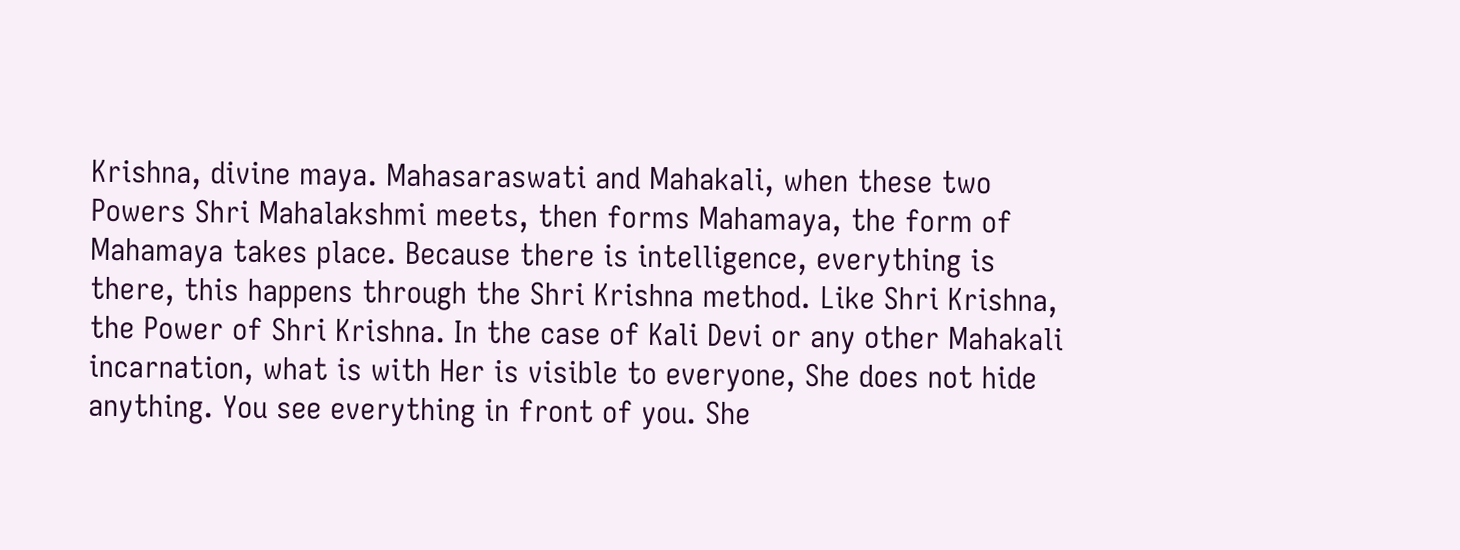Krishna, divine maya. Mahasaraswati and Mahakali, when these two Powers Shri Mahalakshmi meets, then forms Mahamaya, the form of Mahamaya takes place. Because there is intelligence, everything is there, this happens through the Shri Krishna method. Like Shri Krishna, the Power of Shri Krishna. In the case of Kali Devi or any other Mahakali incarnation, what is with Her is visible to everyone, She does not hide anything. You see everything in front of you. She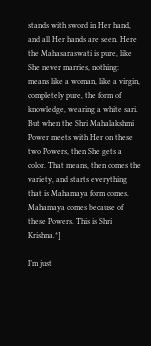stands with sword in Her hand, and all Her hands are seen. Here the Mahasaraswati is pure, like She never marries, nothing: means like a woman, like a virgin, completely pure, the form of knowledge, wearing a white sari. But when the Shri Mahalakshmi Power meets with Her on these two Powers, then She gets a color. That means, then comes the variety, and starts everything that is Mahamaya form comes. Mahamaya comes because of these Powers. This is Shri Krishna.*]

I’m just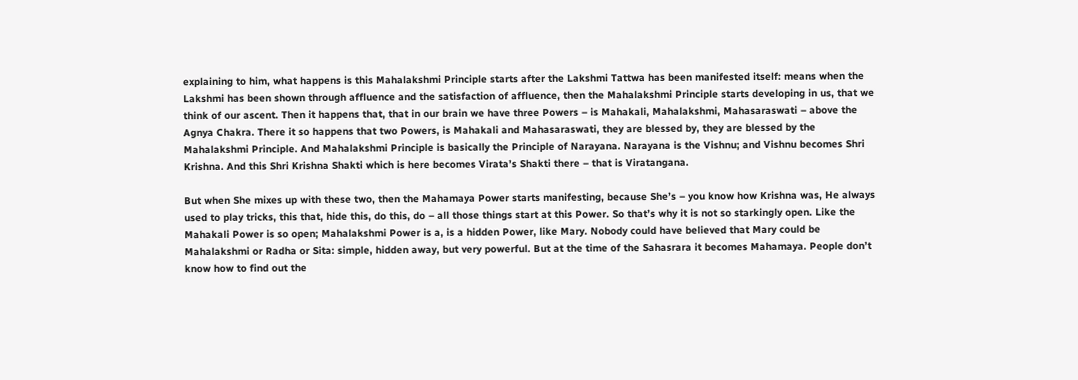explaining to him, what happens is this Mahalakshmi Principle starts after the Lakshmi Tattwa has been manifested itself: means when the Lakshmi has been shown through affluence and the satisfaction of affluence, then the Mahalakshmi Principle starts developing in us, that we think of our ascent. Then it happens that, that in our brain we have three Powers – is Mahakali, Mahalakshmi, Mahasaraswati – above the Agnya Chakra. There it so happens that two Powers, is Mahakali and Mahasaraswati, they are blessed by, they are blessed by the Mahalakshmi Principle. And Mahalakshmi Principle is basically the Principle of Narayana. Narayana is the Vishnu; and Vishnu becomes Shri Krishna. And this Shri Krishna Shakti which is here becomes Virata’s Shakti there – that is Viratangana.

But when She mixes up with these two, then the Mahamaya Power starts manifesting, because She’s – you know how Krishna was, He always used to play tricks, this that, hide this, do this, do – all those things start at this Power. So that’s why it is not so starkingly open. Like the Mahakali Power is so open; Mahalakshmi Power is a, is a hidden Power, like Mary. Nobody could have believed that Mary could be Mahalakshmi or Radha or Sita: simple, hidden away, but very powerful. But at the time of the Sahasrara it becomes Mahamaya. People don’t know how to find out the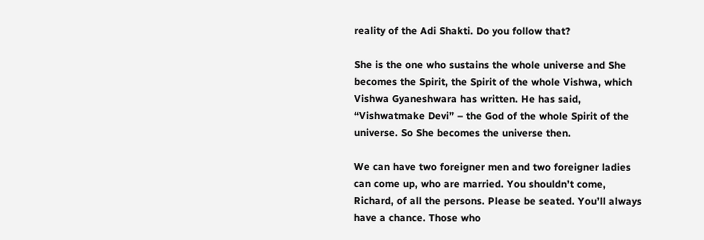reality of the Adi Shakti. Do you follow that?

She is the one who sustains the whole universe and She becomes the Spirit, the Spirit of the whole Vishwa, which Vishwa Gyaneshwara has written. He has said, “Vishwatmake Devi” – the God of the whole Spirit of the universe. So She becomes the universe then.

We can have two foreigner men and two foreigner ladies can come up, who are married. You shouldn’t come, Richard, of all the persons. Please be seated. You’ll always have a chance. Those who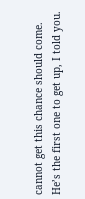cannot get this chance should come. He’s the first one to get up, I told you.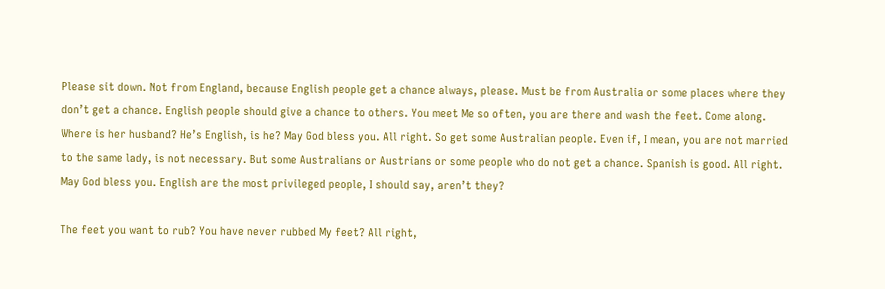Please sit down. Not from England, because English people get a chance always, please. Must be from Australia or some places where they don’t get a chance. English people should give a chance to others. You meet Me so often, you are there and wash the feet. Come along. Where is her husband? He’s English, is he? May God bless you. All right. So get some Australian people. Even if, I mean, you are not married to the same lady, is not necessary. But some Australians or Austrians or some people who do not get a chance. Spanish is good. All right. May God bless you. English are the most privileged people, I should say, aren’t they?

The feet you want to rub? You have never rubbed My feet? All right,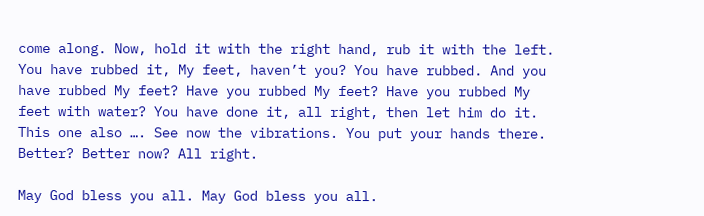come along. Now, hold it with the right hand, rub it with the left. You have rubbed it, My feet, haven’t you? You have rubbed. And you have rubbed My feet? Have you rubbed My feet? Have you rubbed My feet with water? You have done it, all right, then let him do it. This one also …. See now the vibrations. You put your hands there. Better? Better now? All right.

May God bless you all. May God bless you all.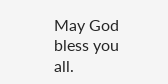May God bless you all.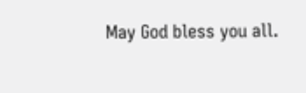May God bless you all.